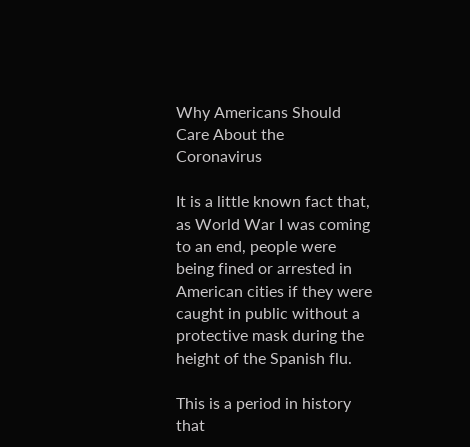Why Americans Should Care About the Coronavirus

It is a little known fact that, as World War I was coming to an end, people were being fined or arrested in American cities if they were caught in public without a protective mask during the height of the Spanish flu.

This is a period in history that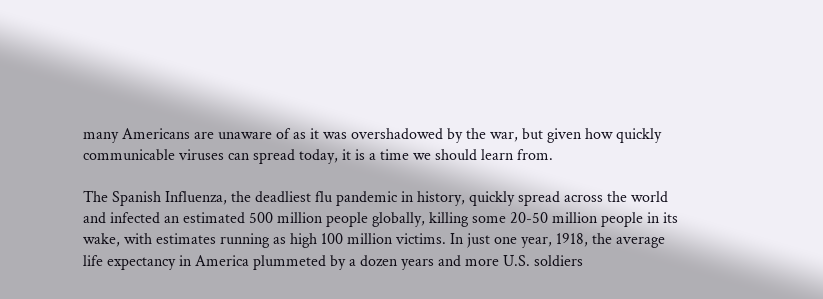many Americans are unaware of as it was overshadowed by the war, but given how quickly communicable viruses can spread today, it is a time we should learn from.

The Spanish Influenza, the deadliest flu pandemic in history, quickly spread across the world and infected an estimated 500 million people globally, killing some 20-50 million people in its wake, with estimates running as high 100 million victims. In just one year, 1918, the average life expectancy in America plummeted by a dozen years and more U.S. soldiers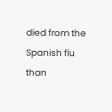died from the Spanish flu than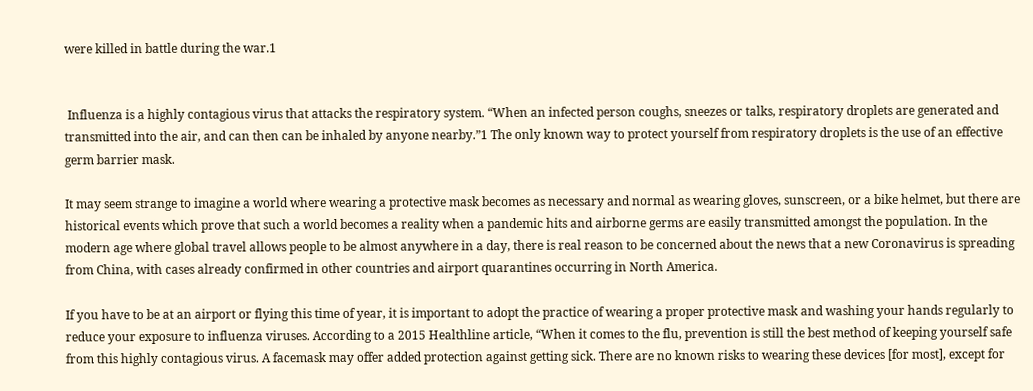were killed in battle during the war.1


 Influenza is a highly contagious virus that attacks the respiratory system. “When an infected person coughs, sneezes or talks, respiratory droplets are generated and transmitted into the air, and can then can be inhaled by anyone nearby.”1 The only known way to protect yourself from respiratory droplets is the use of an effective germ barrier mask.

It may seem strange to imagine a world where wearing a protective mask becomes as necessary and normal as wearing gloves, sunscreen, or a bike helmet, but there are historical events which prove that such a world becomes a reality when a pandemic hits and airborne germs are easily transmitted amongst the population. In the modern age where global travel allows people to be almost anywhere in a day, there is real reason to be concerned about the news that a new Coronavirus is spreading from China, with cases already confirmed in other countries and airport quarantines occurring in North America.

If you have to be at an airport or flying this time of year, it is important to adopt the practice of wearing a proper protective mask and washing your hands regularly to reduce your exposure to influenza viruses. According to a 2015 Healthline article, “When it comes to the flu, prevention is still the best method of keeping yourself safe from this highly contagious virus. A facemask may offer added protection against getting sick. There are no known risks to wearing these devices [for most], except for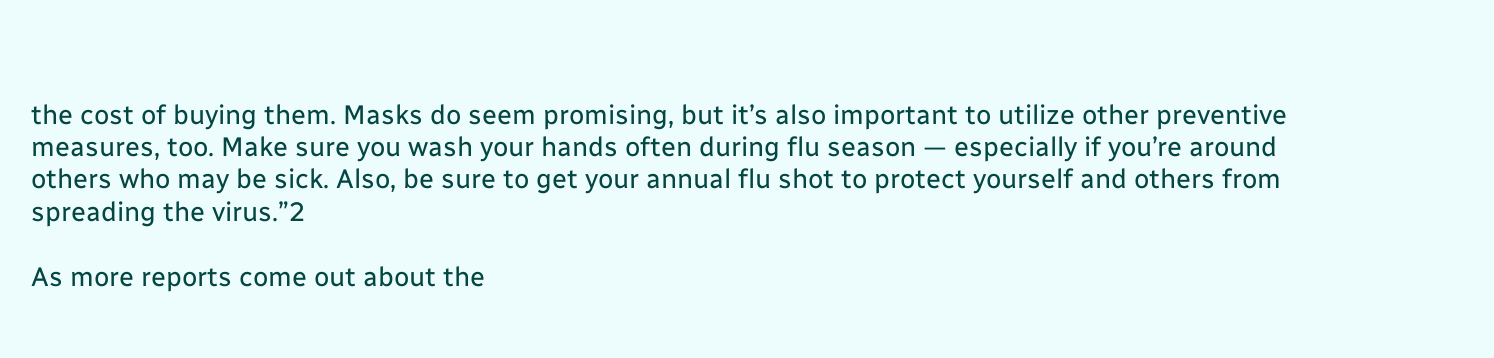the cost of buying them. Masks do seem promising, but it’s also important to utilize other preventive measures, too. Make sure you wash your hands often during flu season — especially if you’re around others who may be sick. Also, be sure to get your annual flu shot to protect yourself and others from spreading the virus.”2

As more reports come out about the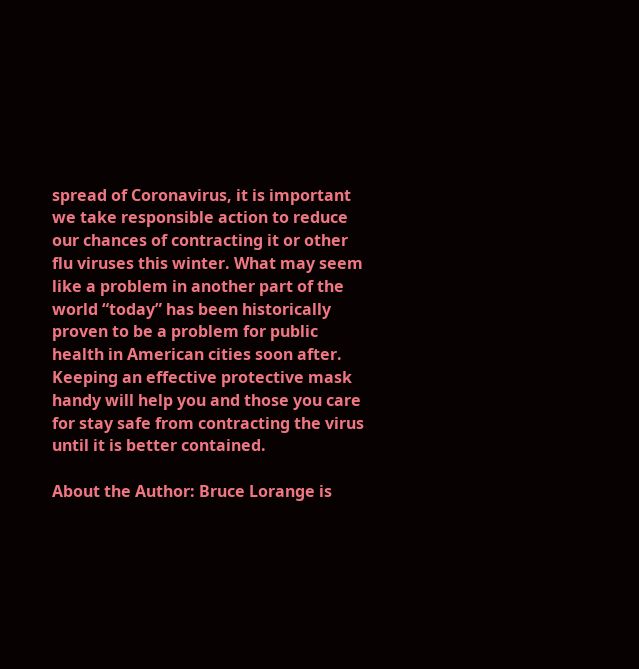spread of Coronavirus, it is important we take responsible action to reduce our chances of contracting it or other flu viruses this winter. What may seem like a problem in another part of the world “today” has been historically proven to be a problem for public health in American cities soon after. Keeping an effective protective mask handy will help you and those you care for stay safe from contracting the virus until it is better contained.

About the Author: Bruce Lorange is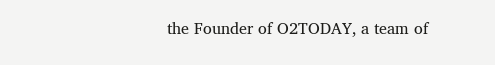the Founder of O2TODAY, a team of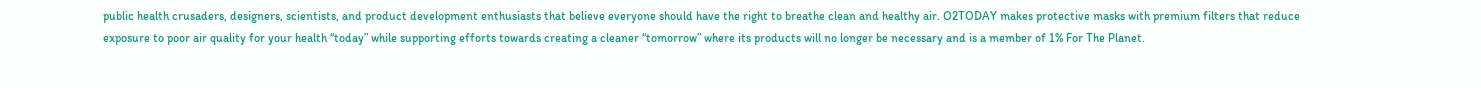public health crusaders, designers, scientists, and product development enthusiasts that believe everyone should have the right to breathe clean and healthy air. O2TODAY makes protective masks with premium filters that reduce exposure to poor air quality for your health “today” while supporting efforts towards creating a cleaner “tomorrow” where its products will no longer be necessary and is a member of 1% For The Planet.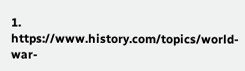1. https://www.history.com/topics/world-war-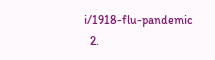i/1918-flu-pandemic
  2.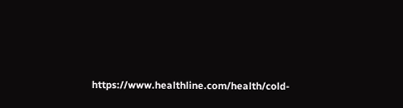https://www.healthline.com/health/cold-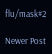flu/mask#2

Newer Post